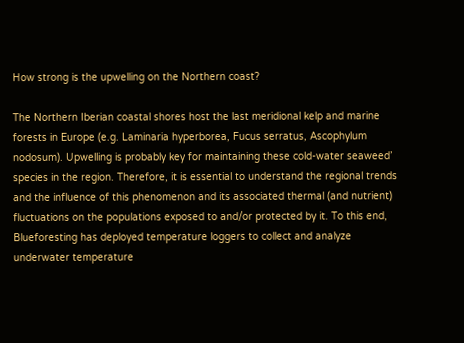How strong is the upwelling on the Northern coast?

The Northern Iberian coastal shores host the last meridional kelp and marine forests in Europe (e.g. Laminaria hyperborea, Fucus serratus, Ascophylum nodosum). Upwelling is probably key for maintaining these cold-water seaweed’ species in the region. Therefore, it is essential to understand the regional trends and the influence of this phenomenon and its associated thermal (and nutrient) fluctuations on the populations exposed to and/or protected by it. To this end, Blueforesting has deployed temperature loggers to collect and analyze underwater temperature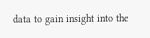data to gain insight into the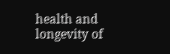health and longevity of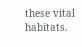these vital habitats.